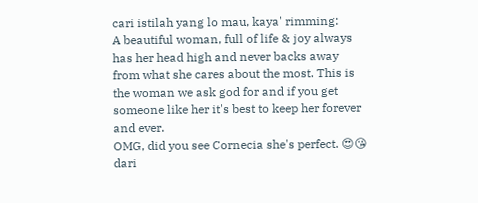cari istilah yang lo mau, kaya' rimming:
A beautiful woman, full of life & joy always has her head high and never backs away from what she cares about the most. This is the woman we ask god for and if you get someone like her it's best to keep her forever and ever.
OMG, did you see Cornecia she's perfect. 😍😘
dari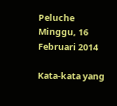Peluche Minggu, 16 Februari 2014

Kata-kata yang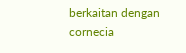berkaitan dengan cornecia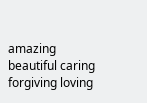amazing beautiful caring forgiving loving